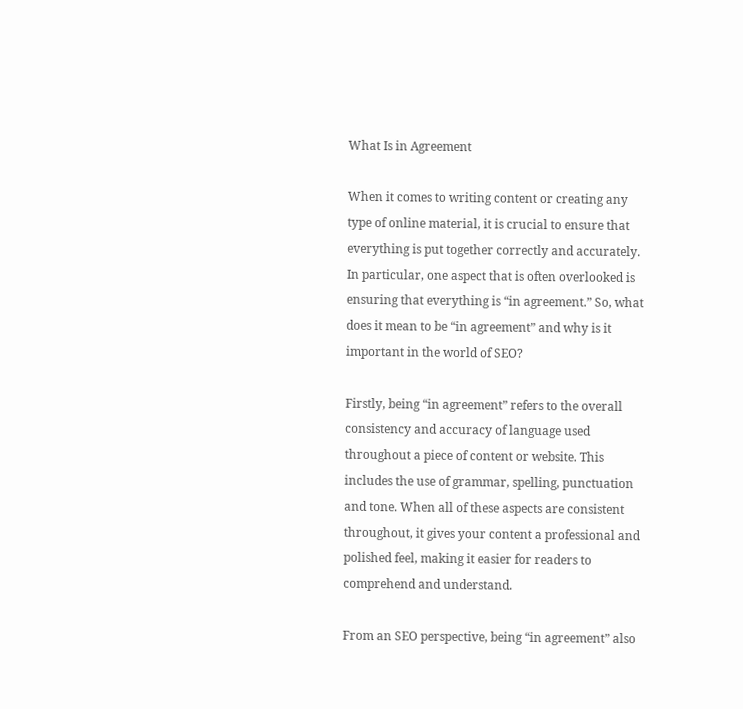What Is in Agreement

When it comes to writing content or creating any type of online material, it is crucial to ensure that everything is put together correctly and accurately. In particular, one aspect that is often overlooked is ensuring that everything is “in agreement.” So, what does it mean to be “in agreement” and why is it important in the world of SEO?

Firstly, being “in agreement” refers to the overall consistency and accuracy of language used throughout a piece of content or website. This includes the use of grammar, spelling, punctuation and tone. When all of these aspects are consistent throughout, it gives your content a professional and polished feel, making it easier for readers to comprehend and understand.

From an SEO perspective, being “in agreement” also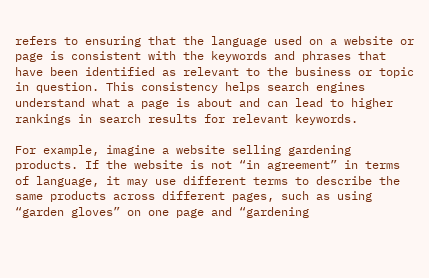refers to ensuring that the language used on a website or page is consistent with the keywords and phrases that have been identified as relevant to the business or topic in question. This consistency helps search engines understand what a page is about and can lead to higher rankings in search results for relevant keywords.

For example, imagine a website selling gardening products. If the website is not “in agreement” in terms of language, it may use different terms to describe the same products across different pages, such as using “garden gloves” on one page and “gardening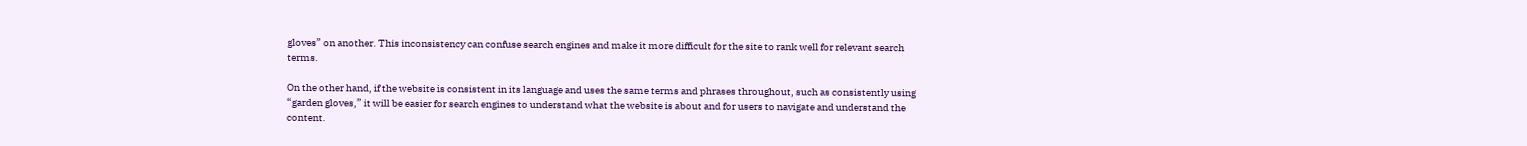gloves” on another. This inconsistency can confuse search engines and make it more difficult for the site to rank well for relevant search terms.

On the other hand, if the website is consistent in its language and uses the same terms and phrases throughout, such as consistently using “garden gloves,” it will be easier for search engines to understand what the website is about and for users to navigate and understand the content.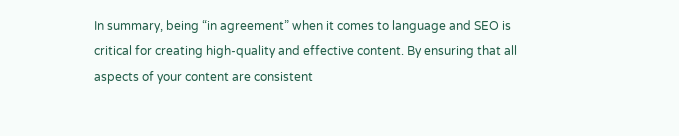In summary, being “in agreement” when it comes to language and SEO is critical for creating high-quality and effective content. By ensuring that all aspects of your content are consistent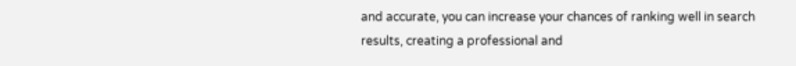and accurate, you can increase your chances of ranking well in search results, creating a professional and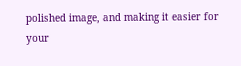polished image, and making it easier for your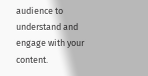audience to understand and engage with your content.